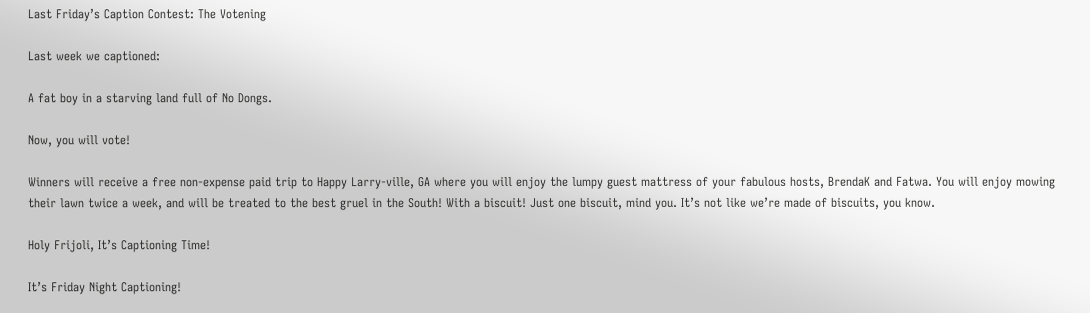Last Friday’s Caption Contest: The Votening

Last week we captioned:

A fat boy in a starving land full of No Dongs.

Now, you will vote!

Winners will receive a free non-expense paid trip to Happy Larry-ville, GA where you will enjoy the lumpy guest mattress of your fabulous hosts, BrendaK and Fatwa. You will enjoy mowing their lawn twice a week, and will be treated to the best gruel in the South! With a biscuit! Just one biscuit, mind you. It’s not like we’re made of biscuits, you know.

Holy Frijoli, It’s Captioning Time!

It’s Friday Night Captioning!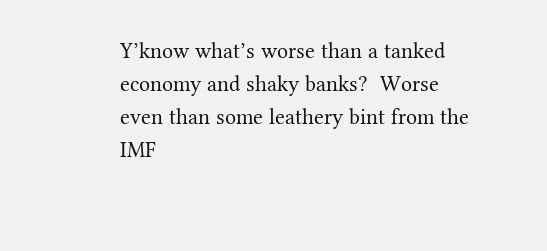Y’know what’s worse than a tanked economy and shaky banks?  Worse even than some leathery bint from the IMF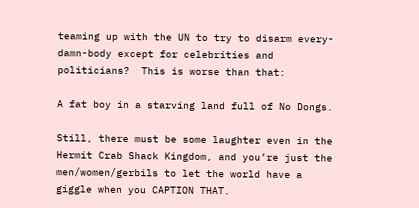teaming up with the UN to try to disarm every-damn-body except for celebrities and politicians?  This is worse than that:

A fat boy in a starving land full of No Dongs.

Still, there must be some laughter even in the Hermit Crab Shack Kingdom, and you’re just the men/women/gerbils to let the world have a giggle when you CAPTION THAT.